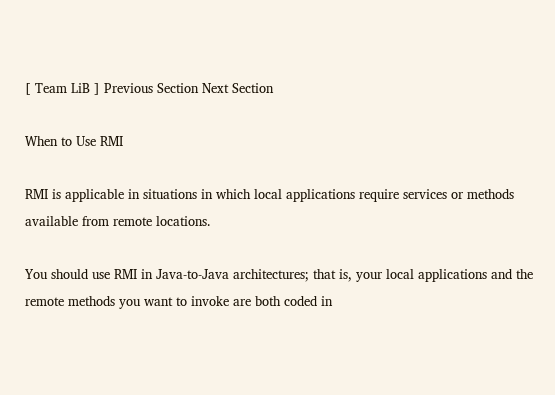[ Team LiB ] Previous Section Next Section

When to Use RMI

RMI is applicable in situations in which local applications require services or methods available from remote locations.

You should use RMI in Java-to-Java architectures; that is, your local applications and the remote methods you want to invoke are both coded in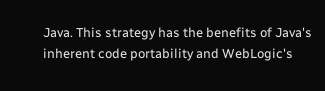Java. This strategy has the benefits of Java's inherent code portability and WebLogic's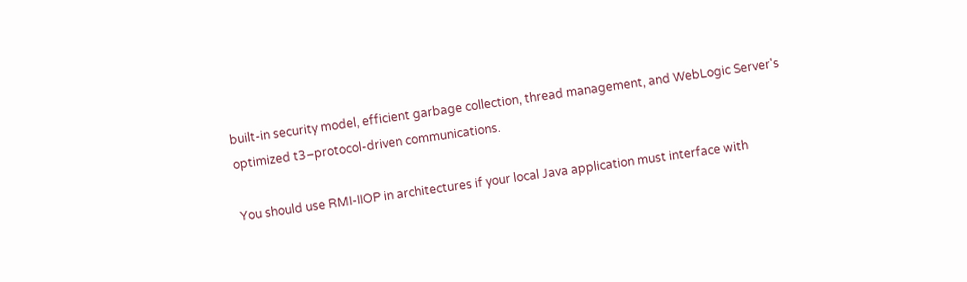built-in security model, efficient garbage collection, thread management, and WebLogic Server's optimized t3–protocol-driven communications.

You should use RMI-IIOP in architectures if your local Java application must interface with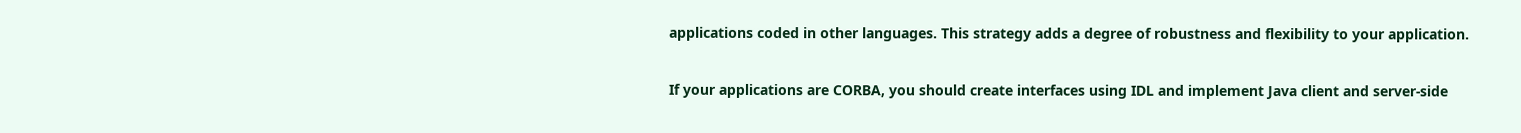applications coded in other languages. This strategy adds a degree of robustness and flexibility to your application.

If your applications are CORBA, you should create interfaces using IDL and implement Java client and server-side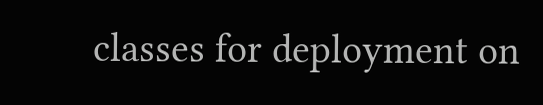classes for deployment on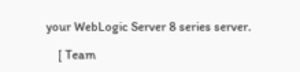your WebLogic Server 8 series server.

    [ Team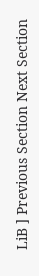LiB ] Previous Section Next Section